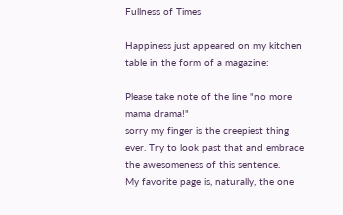Fullness of Times

Happiness just appeared on my kitchen table in the form of a magazine:

Please take note of the line "no more mama drama!"
sorry my finger is the creepiest thing ever. Try to look past that and embrace the awesomeness of this sentence.
My favorite page is, naturally, the one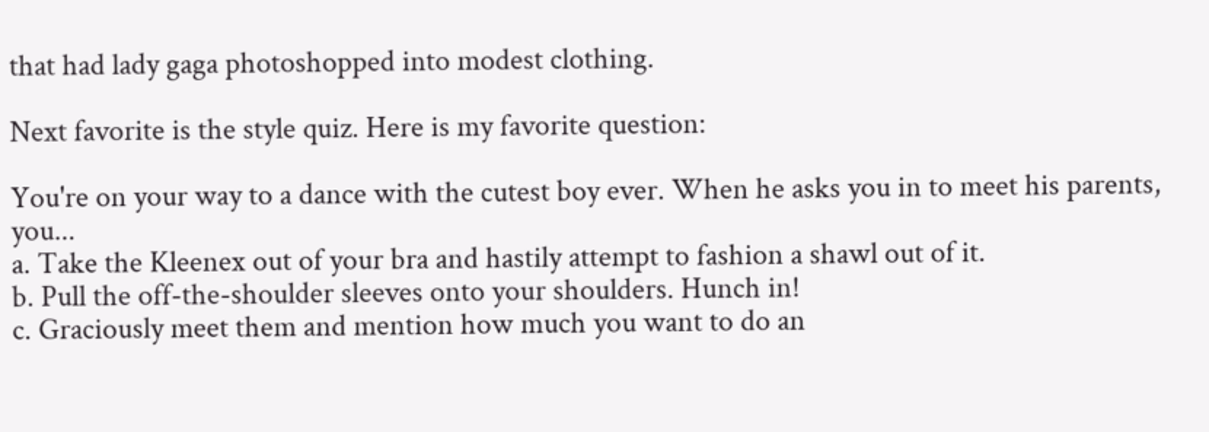that had lady gaga photoshopped into modest clothing.

Next favorite is the style quiz. Here is my favorite question:

You're on your way to a dance with the cutest boy ever. When he asks you in to meet his parents, you...
a. Take the Kleenex out of your bra and hastily attempt to fashion a shawl out of it.
b. Pull the off-the-shoulder sleeves onto your shoulders. Hunch in!
c. Graciously meet them and mention how much you want to do an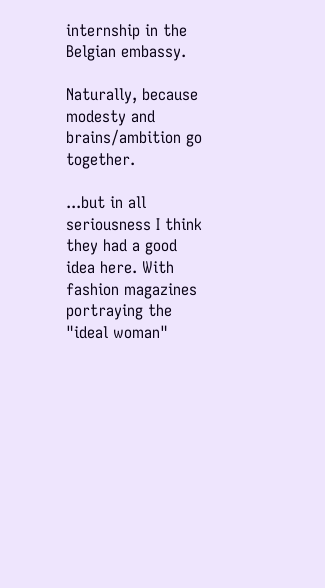internship in the Belgian embassy.

Naturally, because modesty and brains/ambition go together.

...but in all seriousness I think they had a good idea here. With fashion magazines portraying the "ideal woman"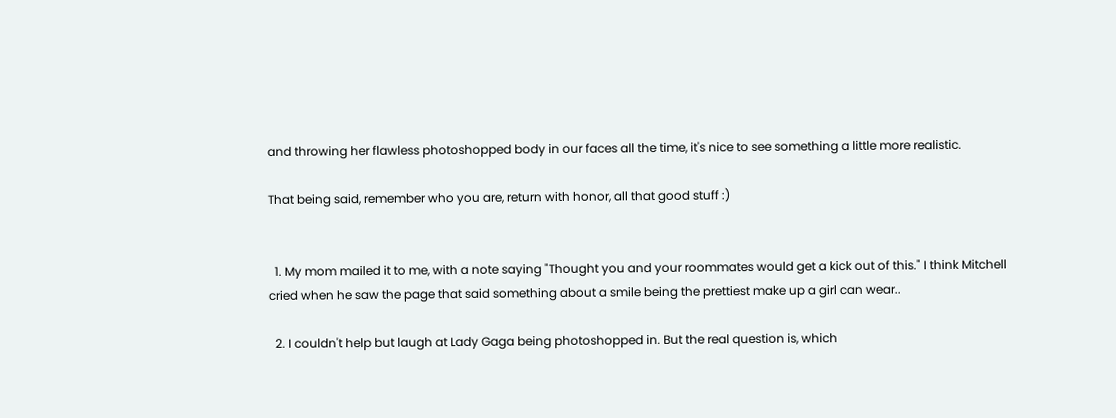and throwing her flawless photoshopped body in our faces all the time, it's nice to see something a little more realistic.

That being said, remember who you are, return with honor, all that good stuff :)


  1. My mom mailed it to me, with a note saying "Thought you and your roommates would get a kick out of this." I think Mitchell cried when he saw the page that said something about a smile being the prettiest make up a girl can wear..

  2. I couldn't help but laugh at Lady Gaga being photoshopped in. But the real question is, which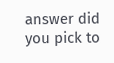answer did you pick to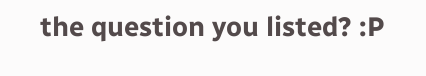the question you listed? :P